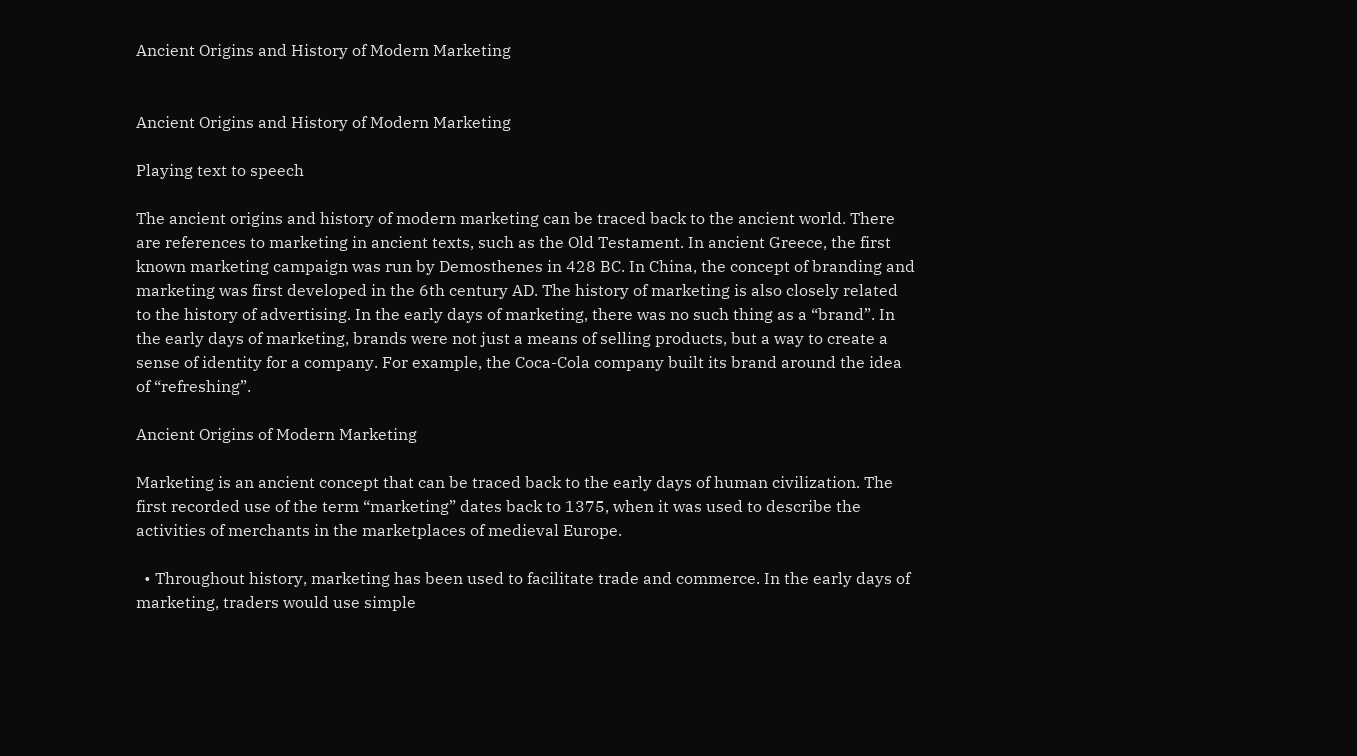Ancient Origins and History of Modern Marketing


Ancient Origins and History of Modern Marketing

Playing text to speech

The ancient origins and history of modern marketing can be traced back to the ancient world. There are references to marketing in ancient texts, such as the Old Testament. In ancient Greece, the first known marketing campaign was run by Demosthenes in 428 BC. In China, the concept of branding and marketing was first developed in the 6th century AD. The history of marketing is also closely related to the history of advertising. In the early days of marketing, there was no such thing as a “brand”. In the early days of marketing, brands were not just a means of selling products, but a way to create a sense of identity for a company. For example, the Coca-Cola company built its brand around the idea of “refreshing”.

Ancient Origins of Modern Marketing

Marketing is an ancient concept that can be traced back to the early days of human civilization. The first recorded use of the term “marketing” dates back to 1375, when it was used to describe the activities of merchants in the marketplaces of medieval Europe.

  • Throughout history, marketing has been used to facilitate trade and commerce. In the early days of marketing, traders would use simple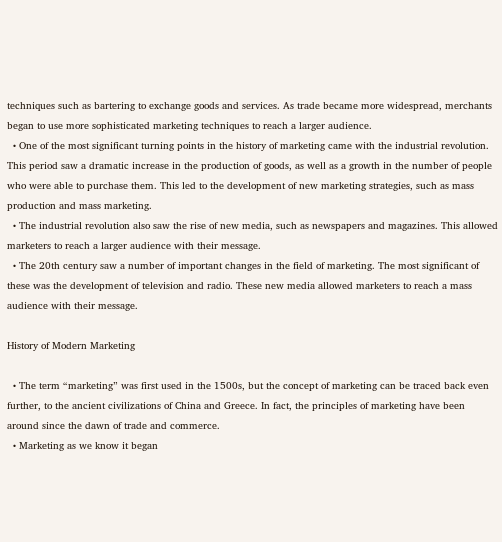techniques such as bartering to exchange goods and services. As trade became more widespread, merchants began to use more sophisticated marketing techniques to reach a larger audience.
  • One of the most significant turning points in the history of marketing came with the industrial revolution. This period saw a dramatic increase in the production of goods, as well as a growth in the number of people who were able to purchase them. This led to the development of new marketing strategies, such as mass production and mass marketing.
  • The industrial revolution also saw the rise of new media, such as newspapers and magazines. This allowed marketers to reach a larger audience with their message.
  • The 20th century saw a number of important changes in the field of marketing. The most significant of these was the development of television and radio. These new media allowed marketers to reach a mass audience with their message.

History of Modern Marketing

  • The term “marketing” was first used in the 1500s, but the concept of marketing can be traced back even further, to the ancient civilizations of China and Greece. In fact, the principles of marketing have been around since the dawn of trade and commerce.
  • Marketing as we know it began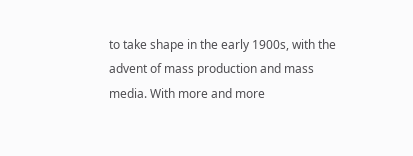to take shape in the early 1900s, with the advent of mass production and mass media. With more and more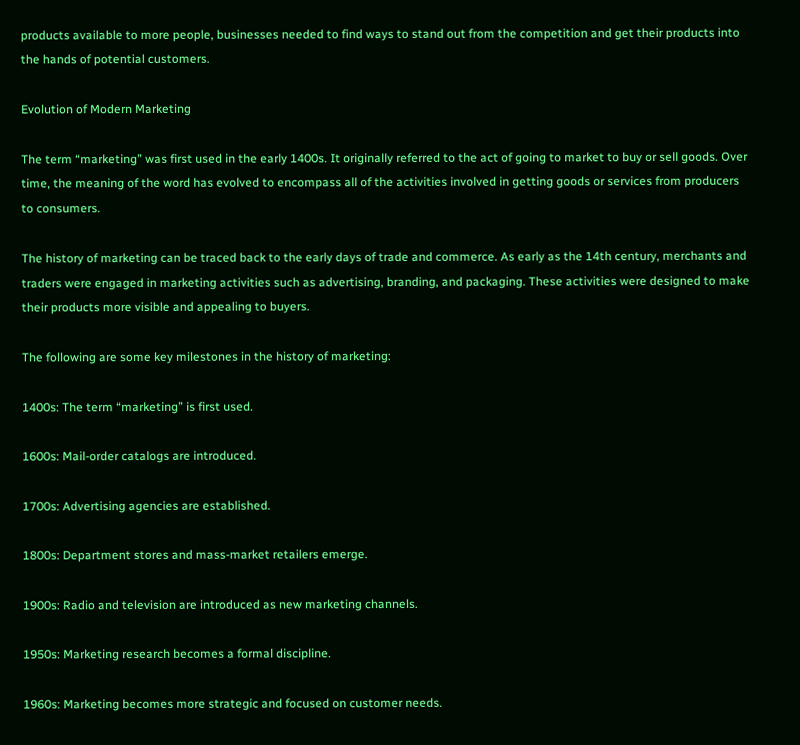products available to more people, businesses needed to find ways to stand out from the competition and get their products into the hands of potential customers.

Evolution of Modern Marketing

The term “marketing” was first used in the early 1400s. It originally referred to the act of going to market to buy or sell goods. Over time, the meaning of the word has evolved to encompass all of the activities involved in getting goods or services from producers to consumers.

The history of marketing can be traced back to the early days of trade and commerce. As early as the 14th century, merchants and traders were engaged in marketing activities such as advertising, branding, and packaging. These activities were designed to make their products more visible and appealing to buyers.

The following are some key milestones in the history of marketing:

1400s: The term “marketing” is first used.

1600s: Mail-order catalogs are introduced.

1700s: Advertising agencies are established.

1800s: Department stores and mass-market retailers emerge.

1900s: Radio and television are introduced as new marketing channels.

1950s: Marketing research becomes a formal discipline.

1960s: Marketing becomes more strategic and focused on customer needs.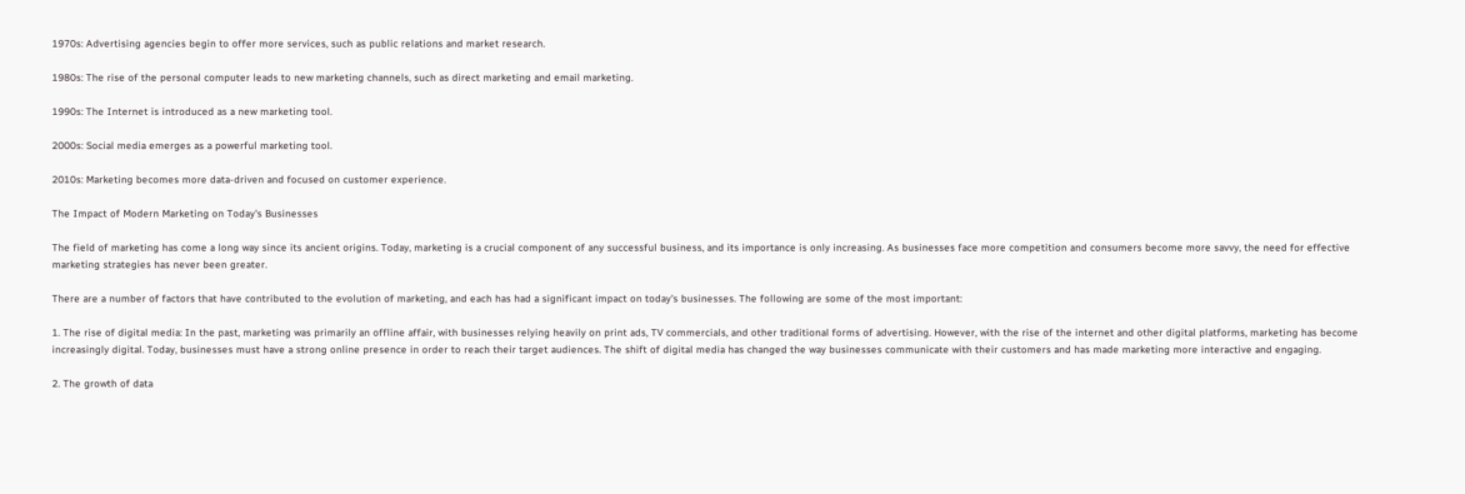1970s: Advertising agencies begin to offer more services, such as public relations and market research.

1980s: The rise of the personal computer leads to new marketing channels, such as direct marketing and email marketing.

1990s: The Internet is introduced as a new marketing tool.

2000s: Social media emerges as a powerful marketing tool.

2010s: Marketing becomes more data-driven and focused on customer experience.

The Impact of Modern Marketing on Today's Businesses

The field of marketing has come a long way since its ancient origins. Today, marketing is a crucial component of any successful business, and its importance is only increasing. As businesses face more competition and consumers become more savvy, the need for effective marketing strategies has never been greater.

There are a number of factors that have contributed to the evolution of marketing, and each has had a significant impact on today's businesses. The following are some of the most important:

1. The rise of digital media: In the past, marketing was primarily an offline affair, with businesses relying heavily on print ads, TV commercials, and other traditional forms of advertising. However, with the rise of the internet and other digital platforms, marketing has become increasingly digital. Today, businesses must have a strong online presence in order to reach their target audiences. The shift of digital media has changed the way businesses communicate with their customers and has made marketing more interactive and engaging.

2. The growth of data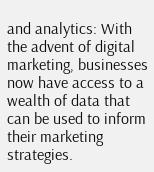and analytics: With the advent of digital marketing, businesses now have access to a wealth of data that can be used to inform their marketing strategies.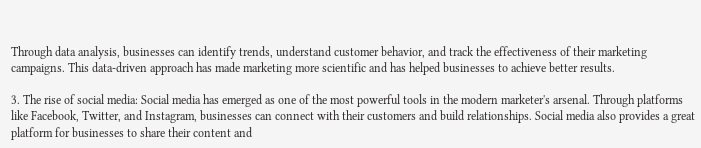Through data analysis, businesses can identify trends, understand customer behavior, and track the effectiveness of their marketing campaigns. This data-driven approach has made marketing more scientific and has helped businesses to achieve better results.

3. The rise of social media: Social media has emerged as one of the most powerful tools in the modern marketer's arsenal. Through platforms like Facebook, Twitter, and Instagram, businesses can connect with their customers and build relationships. Social media also provides a great platform for businesses to share their content and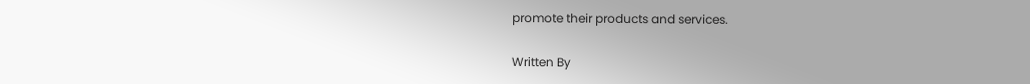promote their products and services.

Written By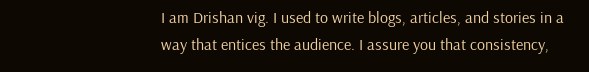I am Drishan vig. I used to write blogs, articles, and stories in a way that entices the audience. I assure you that consistency,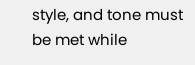style, and tone must be met while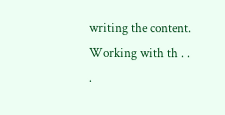writing the content. Working with th . . .